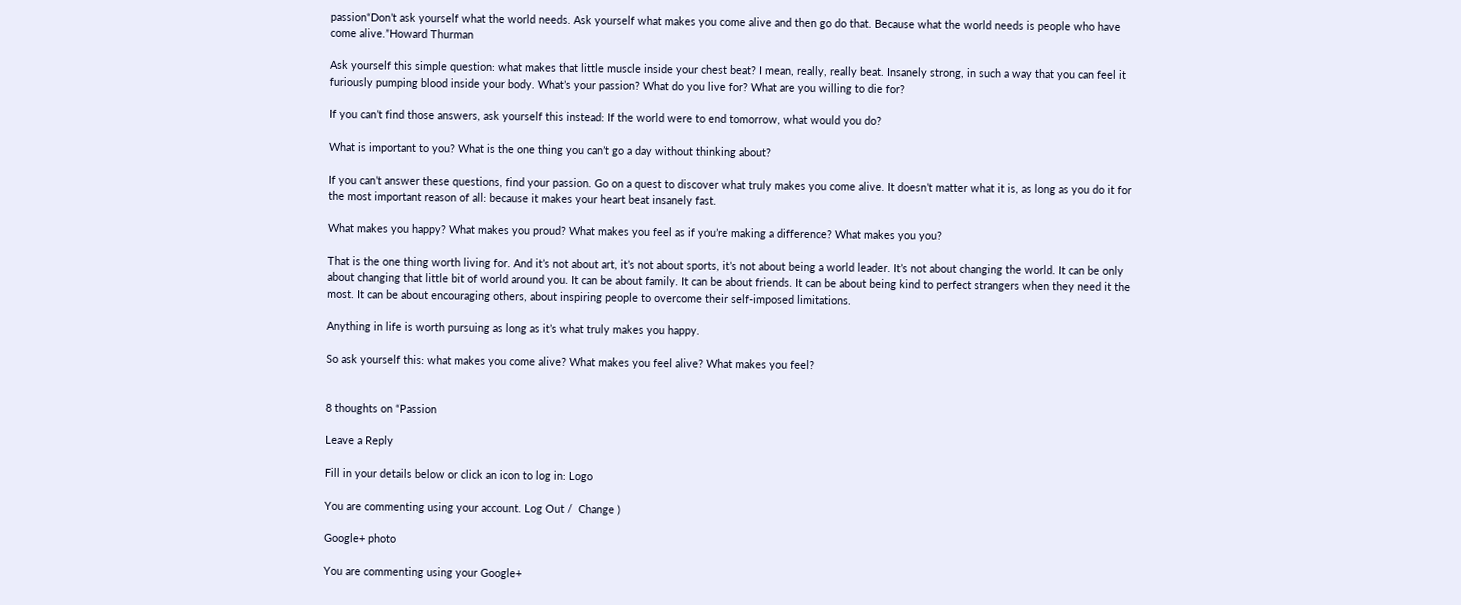passion“Don’t ask yourself what the world needs. Ask yourself what makes you come alive and then go do that. Because what the world needs is people who have come alive.”Howard Thurman

Ask yourself this simple question: what makes that little muscle inside your chest beat? I mean, really, really beat. Insanely strong, in such a way that you can feel it furiously pumping blood inside your body. What’s your passion? What do you live for? What are you willing to die for?

If you can’t find those answers, ask yourself this instead: If the world were to end tomorrow, what would you do?

What is important to you? What is the one thing you can’t go a day without thinking about?

If you can’t answer these questions, find your passion. Go on a quest to discover what truly makes you come alive. It doesn’t matter what it is, as long as you do it for the most important reason of all: because it makes your heart beat insanely fast.

What makes you happy? What makes you proud? What makes you feel as if you’re making a difference? What makes you you?

That is the one thing worth living for. And it’s not about art, it’s not about sports, it’s not about being a world leader. It’s not about changing the world. It can be only about changing that little bit of world around you. It can be about family. It can be about friends. It can be about being kind to perfect strangers when they need it the most. It can be about encouraging others, about inspiring people to overcome their self-imposed limitations.

Anything in life is worth pursuing as long as it’s what truly makes you happy.

So ask yourself this: what makes you come alive? What makes you feel alive? What makes you feel?


8 thoughts on “Passion

Leave a Reply

Fill in your details below or click an icon to log in: Logo

You are commenting using your account. Log Out /  Change )

Google+ photo

You are commenting using your Google+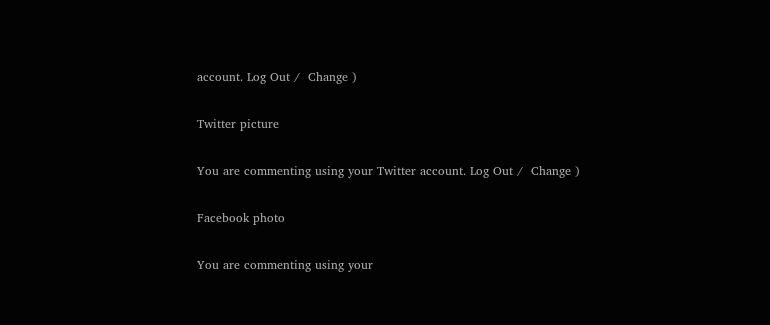account. Log Out /  Change )

Twitter picture

You are commenting using your Twitter account. Log Out /  Change )

Facebook photo

You are commenting using your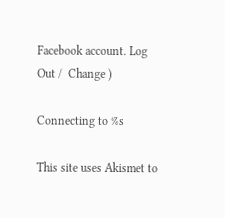Facebook account. Log Out /  Change )

Connecting to %s

This site uses Akismet to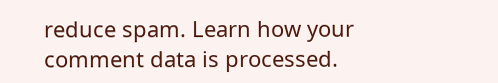reduce spam. Learn how your comment data is processed.